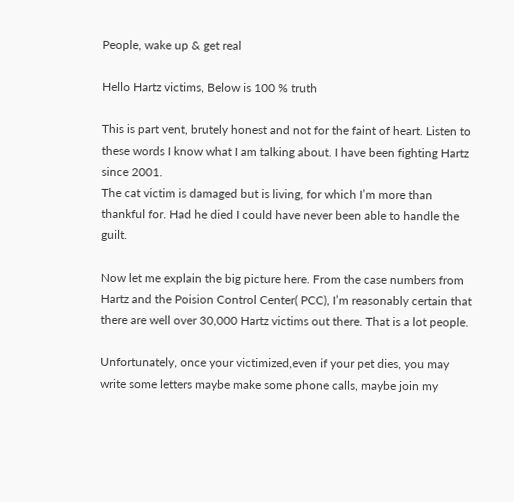People, wake up & get real

Hello Hartz victims, Below is 100 % truth

This is part vent, brutely honest and not for the faint of heart. Listen to these words I know what I am talking about. I have been fighting Hartz since 2001.
The cat victim is damaged but is living, for which I’m more than thankful for. Had he died I could have never been able to handle the guilt.

Now let me explain the big picture here. From the case numbers from Hartz and the Poision Control Center( PCC), I’m reasonably certain that there are well over 30,000 Hartz victims out there. That is a lot people.

Unfortunately, once your victimized,even if your pet dies, you may write some letters maybe make some phone calls, maybe join my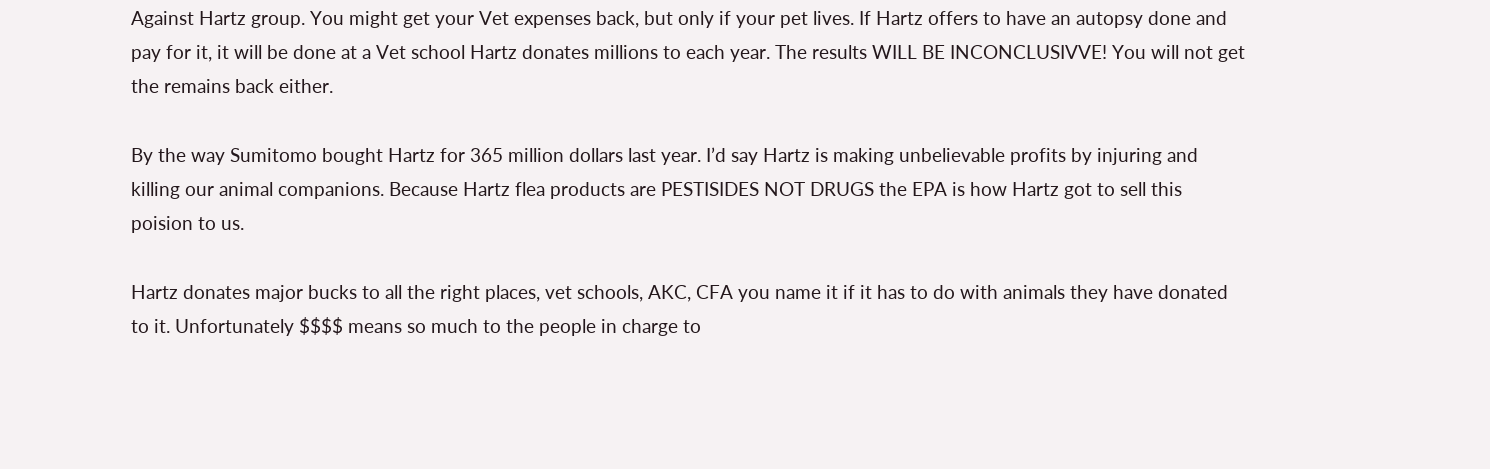Against Hartz group. You might get your Vet expenses back, but only if your pet lives. If Hartz offers to have an autopsy done and pay for it, it will be done at a Vet school Hartz donates millions to each year. The results WILL BE INCONCLUSIVVE! You will not get the remains back either.

By the way Sumitomo bought Hartz for 365 million dollars last year. I’d say Hartz is making unbelievable profits by injuring and killing our animal companions. Because Hartz flea products are PESTISIDES NOT DRUGS the EPA is how Hartz got to sell this poision to us.

Hartz donates major bucks to all the right places, vet schools, AKC, CFA you name it if it has to do with animals they have donated to it. Unfortunately $$$$ means so much to the people in charge to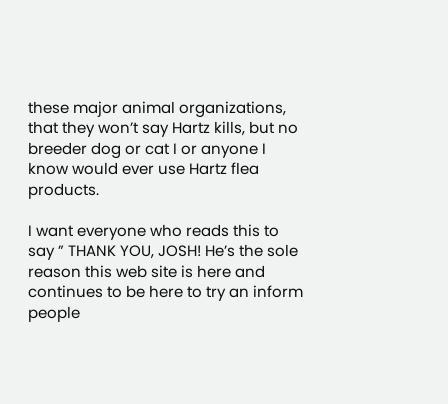these major animal organizations, that they won’t say Hartz kills, but no breeder dog or cat I or anyone I know would ever use Hartz flea products.

I want everyone who reads this to say ” THANK YOU, JOSH! He’s the sole reason this web site is here and continues to be here to try an inform people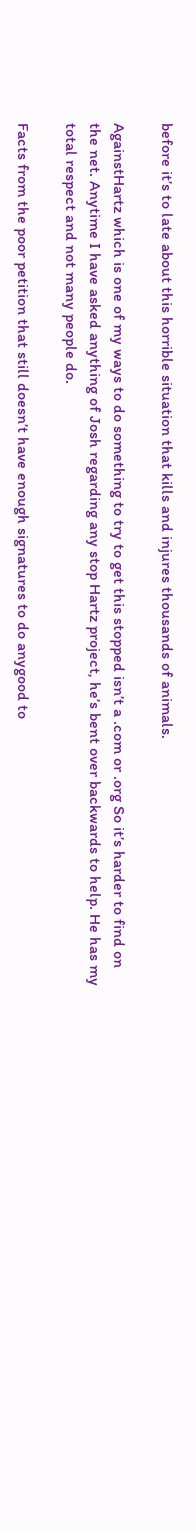before it’s to late about this horrible situation that kills and injures thousands of animals.

AgainstHartz which is one of my ways to do something to try to get this stopped isn’t a .com or .org So it’s harder to find on the net. Anytime I have asked anything of Josh regarding any stop Hartz project, he’s bent over backwards to help. He has my total respect and not many people do.

Facts from the poor petition that still doesn’t have enough signatures to do anygood to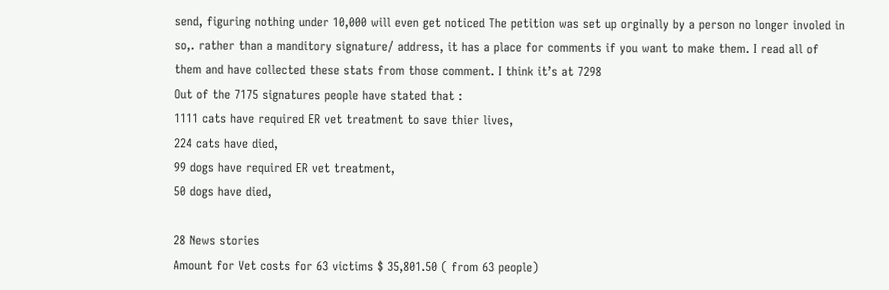send, figuring nothing under 10,000 will even get noticed The petition was set up orginally by a person no longer involed in so,. rather than a manditory signature/ address, it has a place for comments if you want to make them. I read all of them and have collected these stats from those comment. I think it’s at 7298
Out of the 7175 signatures people have stated that :
1111 cats have required ER vet treatment to save thier lives,
224 cats have died,
99 dogs have required ER vet treatment,
50 dogs have died,

28 News stories
Amount for Vet costs for 63 victims $ 35,801.50 ( from 63 people)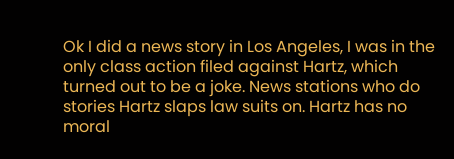Ok I did a news story in Los Angeles, I was in the only class action filed against Hartz, which turned out to be a joke. News stations who do stories Hartz slaps law suits on. Hartz has no moral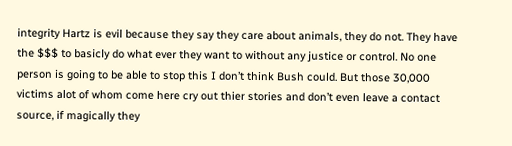integrity Hartz is evil because they say they care about animals, they do not. They have the $$$ to basicly do what ever they want to without any justice or control. No one person is going to be able to stop this I don’t think Bush could. But those 30,000 victims alot of whom come here cry out thier stories and don’t even leave a contact source, if magically they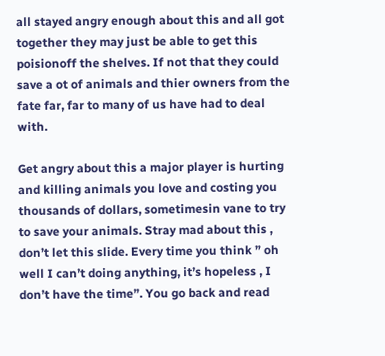all stayed angry enough about this and all got together they may just be able to get this poisionoff the shelves. If not that they could save a ot of animals and thier owners from the fate far, far to many of us have had to deal with.

Get angry about this a major player is hurting and killing animals you love and costing you thousands of dollars, sometimesin vane to try to save your animals. Stray mad about this , don’t let this slide. Every time you think ” oh well I can’t doing anything, it’s hopeless , I don’t have the time”. You go back and read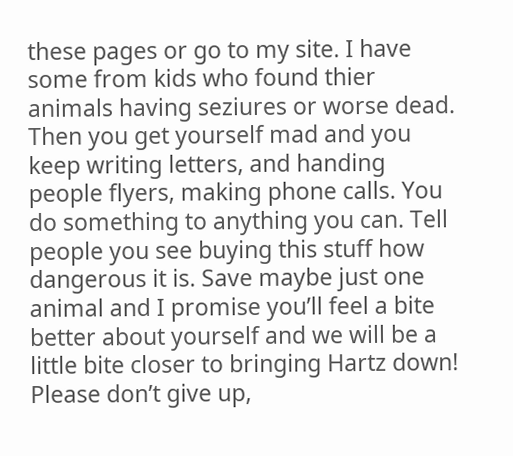these pages or go to my site. I have some from kids who found thier animals having seziures or worse dead. Then you get yourself mad and you keep writing letters, and handing people flyers, making phone calls. You do something to anything you can. Tell people you see buying this stuff how dangerous it is. Save maybe just one animal and I promise you’ll feel a bite better about yourself and we will be a little bite closer to bringing Hartz down! Please don’t give up,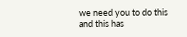we need you to do this and this has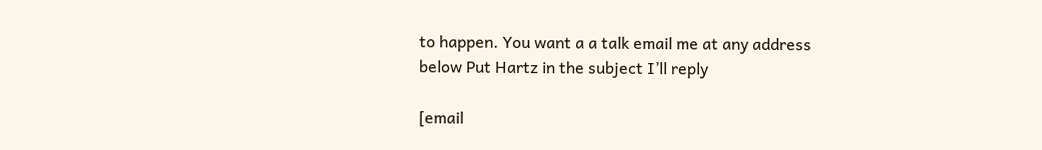to happen. You want a a talk email me at any address below Put Hartz in the subject I’ll reply

[email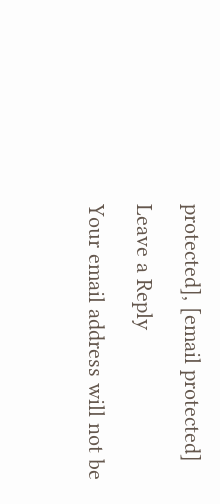protected], [email protected]

Leave a Reply

Your email address will not be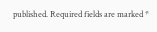published. Required fields are marked *